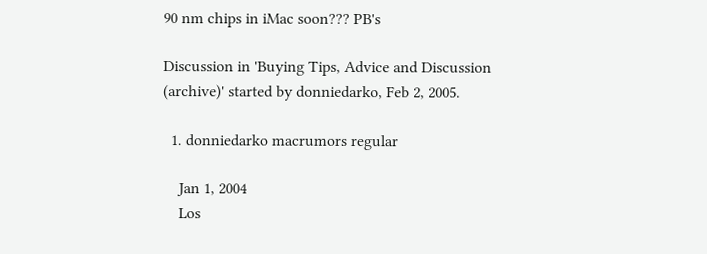90 nm chips in iMac soon??? PB's

Discussion in 'Buying Tips, Advice and Discussion (archive)' started by donniedarko, Feb 2, 2005.

  1. donniedarko macrumors regular

    Jan 1, 2004
    Los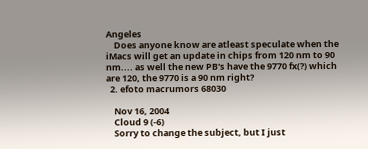Angeles
    Does anyone know are atleast speculate when the iMacs will get an update in chips from 120 nm to 90 nm.... as well the new PB's have the 9770 fx(?) which are 120, the 9770 is a 90 nm right?
  2. efoto macrumors 68030

    Nov 16, 2004
    Cloud 9 (-6)
    Sorry to change the subject, but I just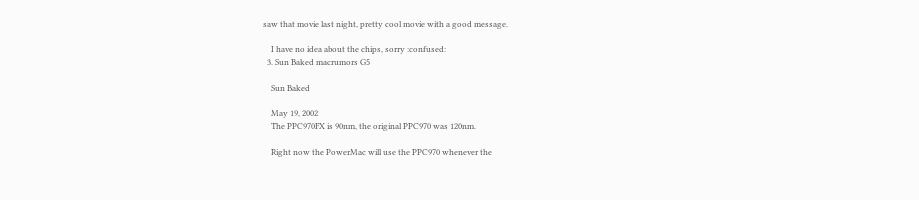saw that movie last night, pretty cool movie with a good message.

    I have no idea about the chips, sorry :confused:
  3. Sun Baked macrumors G5

    Sun Baked

    May 19, 2002
    The PPC970FX is 90nm, the original PPC970 was 120nm.

    Right now the PowerMac will use the PPC970 whenever the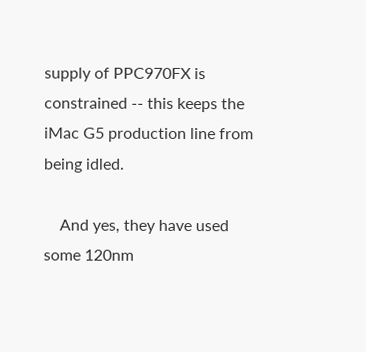supply of PPC970FX is constrained -- this keeps the iMac G5 production line from being idled.

    And yes, they have used some 120nm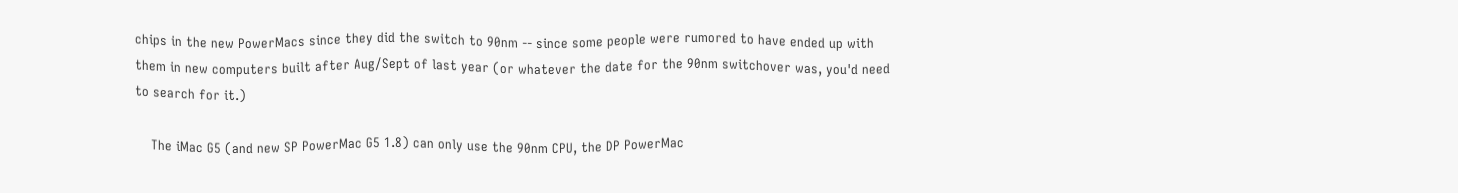chips in the new PowerMacs since they did the switch to 90nm -- since some people were rumored to have ended up with them in new computers built after Aug/Sept of last year (or whatever the date for the 90nm switchover was, you'd need to search for it.)

    The iMac G5 (and new SP PowerMac G5 1.8) can only use the 90nm CPU, the DP PowerMac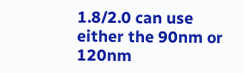1.8/2.0 can use either the 90nm or 120nm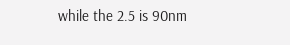while the 2.5 is 90nm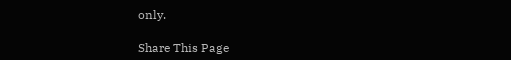only.

Share This Page